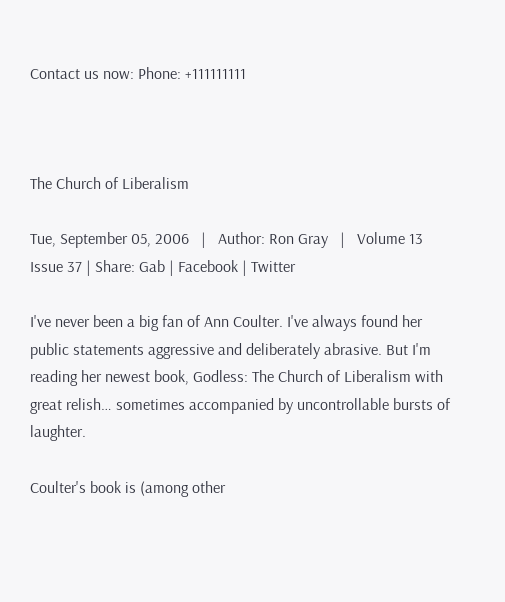Contact us now: Phone: +111111111



The Church of Liberalism

Tue, September 05, 2006   |   Author: Ron Gray   |   Volume 13    Issue 37 | Share: Gab | Facebook | Twitter

I've never been a big fan of Ann Coulter. I've always found her public statements aggressive and deliberately abrasive. But I'm reading her newest book, Godless: The Church of Liberalism with great relish… sometimes accompanied by uncontrollable bursts of laughter.

Coulter's book is (among other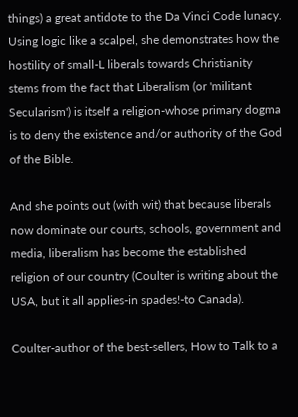things) a great antidote to the Da Vinci Code lunacy. Using logic like a scalpel, she demonstrates how the hostility of small-L liberals towards Christianity stems from the fact that Liberalism (or 'militant Secularism') is itself a religion-whose primary dogma is to deny the existence and/or authority of the God of the Bible.

And she points out (with wit) that because liberals now dominate our courts, schools, government and media, liberalism has become the established religion of our country (Coulter is writing about the USA, but it all applies-in spades!-to Canada).

Coulter-author of the best-sellers, How to Talk to a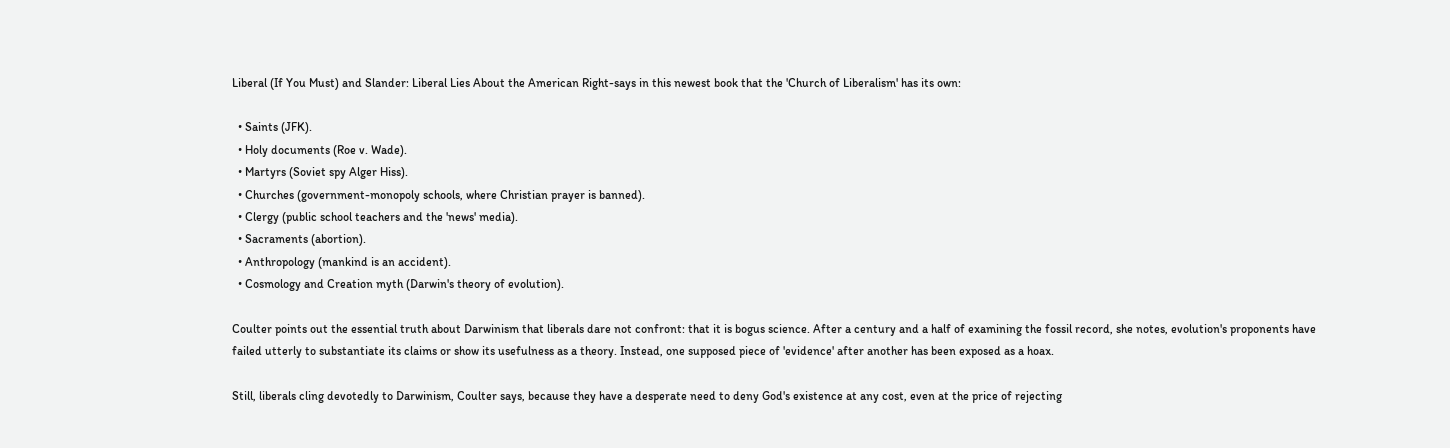Liberal (If You Must) and Slander: Liberal Lies About the American Right-says in this newest book that the 'Church of Liberalism' has its own:

  • Saints (JFK).
  • Holy documents (Roe v. Wade).
  • Martyrs (Soviet spy Alger Hiss).
  • Churches (government-monopoly schools, where Christian prayer is banned).
  • Clergy (public school teachers and the 'news' media).
  • Sacraments (abortion).
  • Anthropology (mankind is an accident).
  • Cosmology and Creation myth (Darwin's theory of evolution).

Coulter points out the essential truth about Darwinism that liberals dare not confront: that it is bogus science. After a century and a half of examining the fossil record, she notes, evolution's proponents have failed utterly to substantiate its claims or show its usefulness as a theory. Instead, one supposed piece of 'evidence' after another has been exposed as a hoax.

Still, liberals cling devotedly to Darwinism, Coulter says, because they have a desperate need to deny God's existence at any cost, even at the price of rejecting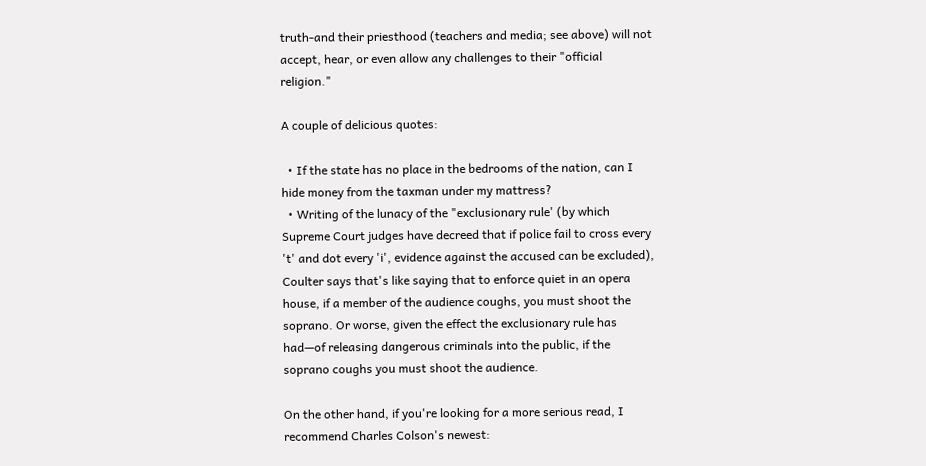truth-and their priesthood (teachers and media; see above) will not accept, hear, or even allow any challenges to their "official religion."

A couple of delicious quotes:

  • If the state has no place in the bedrooms of the nation, can I hide money from the taxman under my mattress?
  • Writing of the lunacy of the "exclusionary rule' (by which Supreme Court judges have decreed that if police fail to cross every 't' and dot every 'i', evidence against the accused can be excluded), Coulter says that's like saying that to enforce quiet in an opera house, if a member of the audience coughs, you must shoot the soprano. Or worse, given the effect the exclusionary rule has had—of releasing dangerous criminals into the public, if the soprano coughs you must shoot the audience.

On the other hand, if you're looking for a more serious read, I recommend Charles Colson's newest: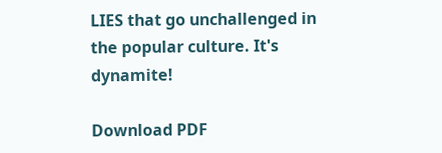LIES that go unchallenged in the popular culture. It's dynamite!

Download PDF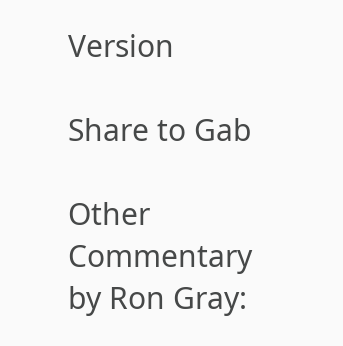Version

Share to Gab

Other Commentary by Ron Gray: